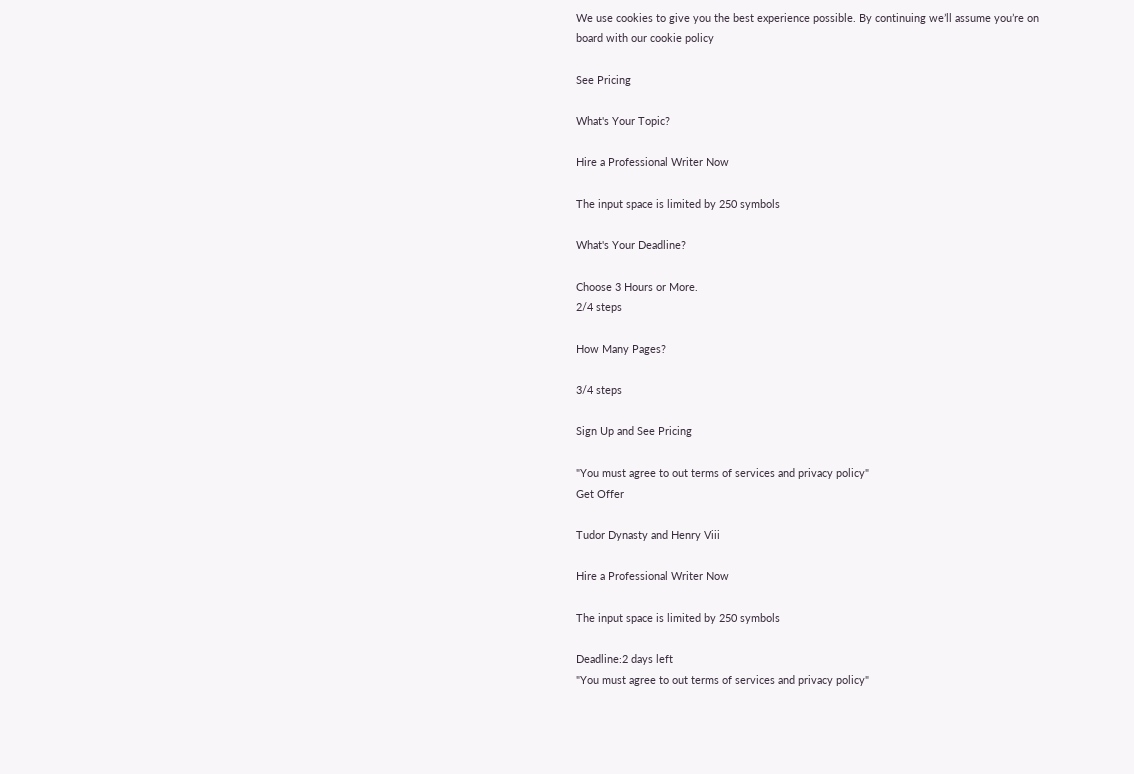We use cookies to give you the best experience possible. By continuing we’ll assume you’re on board with our cookie policy

See Pricing

What's Your Topic?

Hire a Professional Writer Now

The input space is limited by 250 symbols

What's Your Deadline?

Choose 3 Hours or More.
2/4 steps

How Many Pages?

3/4 steps

Sign Up and See Pricing

"You must agree to out terms of services and privacy policy"
Get Offer

Tudor Dynasty and Henry Viii

Hire a Professional Writer Now

The input space is limited by 250 symbols

Deadline:2 days left
"You must agree to out terms of services and privacy policy"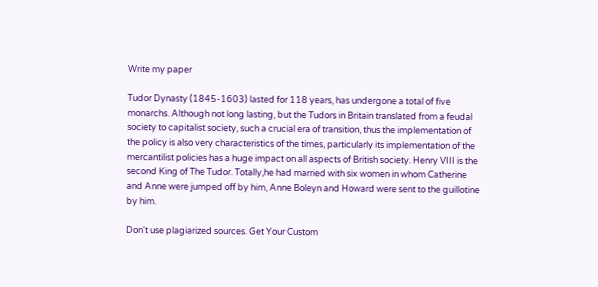Write my paper

Tudor Dynasty (1845-1603) lasted for 118 years, has undergone a total of five monarchs. Although not long lasting, but the Tudors in Britain translated from a feudal society to capitalist society, such a crucial era of transition, thus the implementation of the policy is also very characteristics of the times, particularly its implementation of the mercantilist policies has a huge impact on all aspects of British society. Henry VIII is the second King of The Tudor. Totally,he had married with six women in whom Catherine and Anne were jumped off by him, Anne Boleyn and Howard were sent to the guillotine by him.

Don't use plagiarized sources. Get Your Custom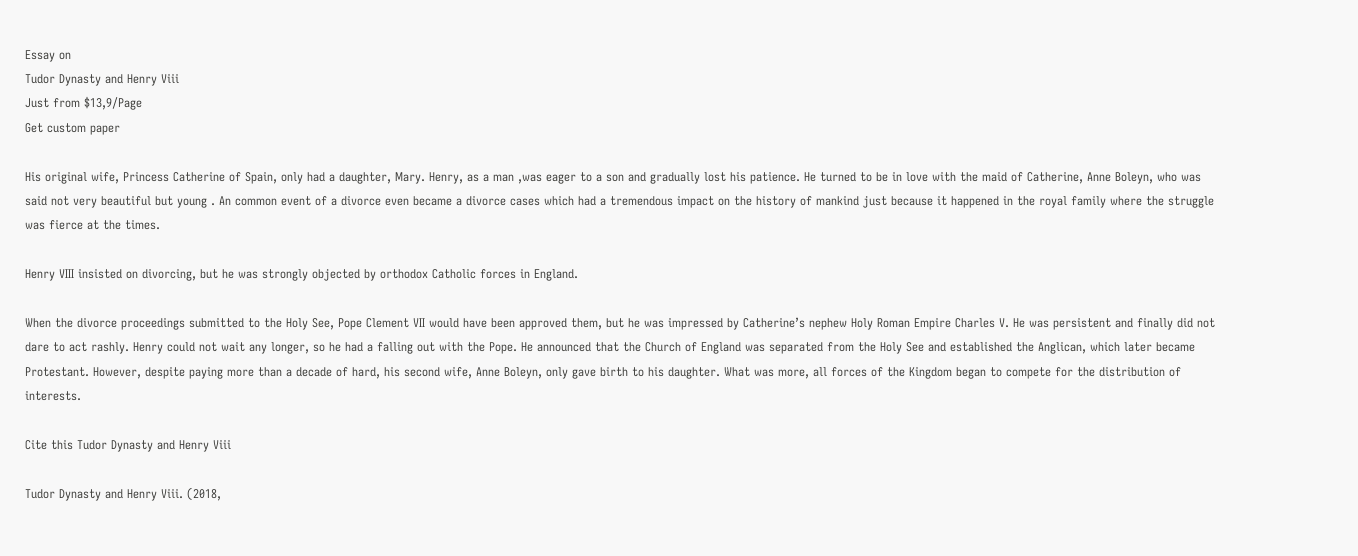Essay on
Tudor Dynasty and Henry Viii
Just from $13,9/Page
Get custom paper

His original wife, Princess Catherine of Spain, only had a daughter, Mary. Henry, as a man ,was eager to a son and gradually lost his patience. He turned to be in love with the maid of Catherine, Anne Boleyn, who was said not very beautiful but young . An common event of a divorce even became a divorce cases which had a tremendous impact on the history of mankind just because it happened in the royal family where the struggle was fierce at the times.

Henry VIII insisted on divorcing, but he was strongly objected by orthodox Catholic forces in England.

When the divorce proceedings submitted to the Holy See, Pope Clement VII would have been approved them, but he was impressed by Catherine’s nephew Holy Roman Empire Charles V. He was persistent and finally did not dare to act rashly. Henry could not wait any longer, so he had a falling out with the Pope. He announced that the Church of England was separated from the Holy See and established the Anglican, which later became Protestant. However, despite paying more than a decade of hard, his second wife, Anne Boleyn, only gave birth to his daughter. What was more, all forces of the Kingdom began to compete for the distribution of interests.

Cite this Tudor Dynasty and Henry Viii

Tudor Dynasty and Henry Viii. (2018,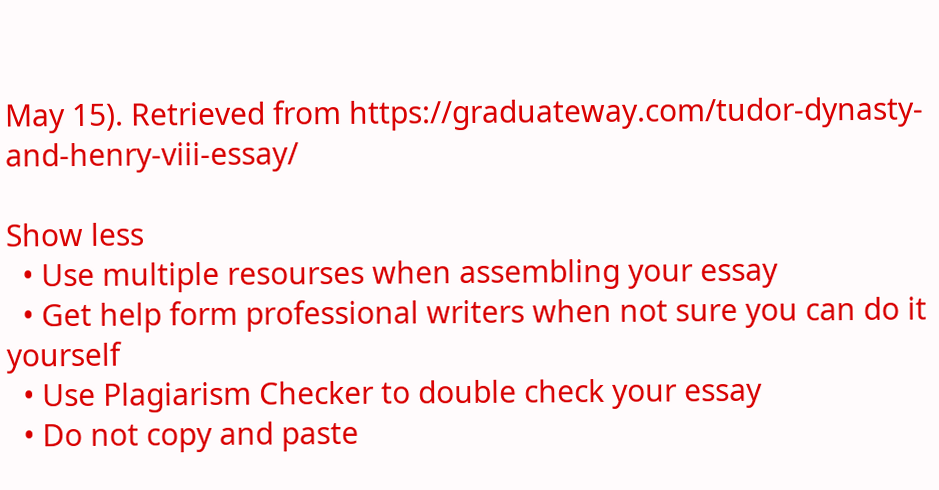May 15). Retrieved from https://graduateway.com/tudor-dynasty-and-henry-viii-essay/

Show less
  • Use multiple resourses when assembling your essay
  • Get help form professional writers when not sure you can do it yourself
  • Use Plagiarism Checker to double check your essay
  • Do not copy and paste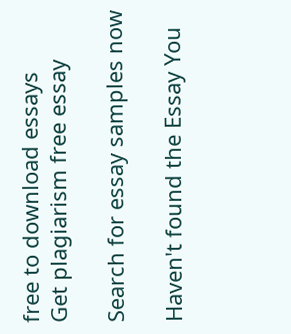free to download essays
Get plagiarism free essay

Search for essay samples now

Haven't found the Essay You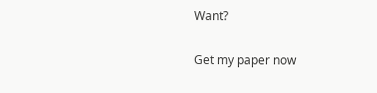Want?

Get my paper now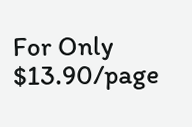For Only $13.90/page